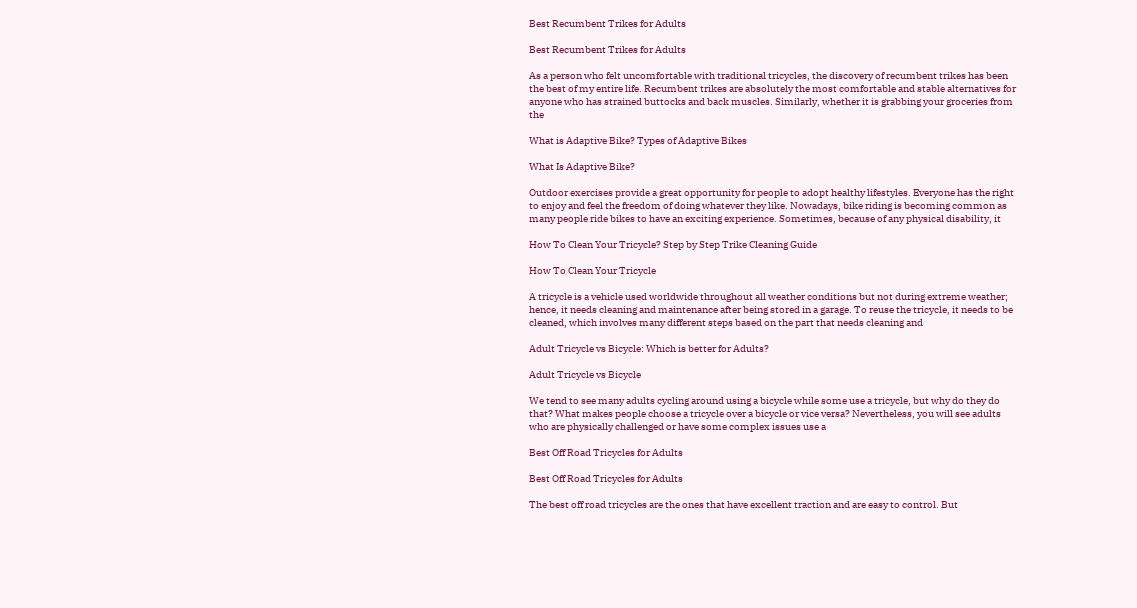Best Recumbent Trikes for Adults

Best Recumbent Trikes for Adults

As a person who felt uncomfortable with traditional tricycles, the discovery of recumbent trikes has been the best of my entire life. Recumbent trikes are absolutely the most comfortable and stable alternatives for anyone who has strained buttocks and back muscles. Similarly, whether it is grabbing your groceries from the

What is Adaptive Bike? Types of Adaptive Bikes

What Is Adaptive Bike?

Outdoor exercises provide a great opportunity for people to adopt healthy lifestyles. Everyone has the right to enjoy and feel the freedom of doing whatever they like. Nowadays, bike riding is becoming common as many people ride bikes to have an exciting experience. Sometimes, because of any physical disability, it

How To Clean Your Tricycle? Step by Step Trike Cleaning Guide

How To Clean Your Tricycle

A tricycle is a vehicle used worldwide throughout all weather conditions but not during extreme weather; hence, it needs cleaning and maintenance after being stored in a garage. To reuse the tricycle, it needs to be cleaned, which involves many different steps based on the part that needs cleaning and

Adult Tricycle vs Bicycle: Which is better for Adults?

Adult Tricycle vs Bicycle

We tend to see many adults cycling around using a bicycle while some use a tricycle, but why do they do that? What makes people choose a tricycle over a bicycle or vice versa? Nevertheless, you will see adults who are physically challenged or have some complex issues use a

Best Off Road Tricycles for Adults

Best Off Road Tricycles for Adults

The best off road tricycles are the ones that have excellent traction and are easy to control. But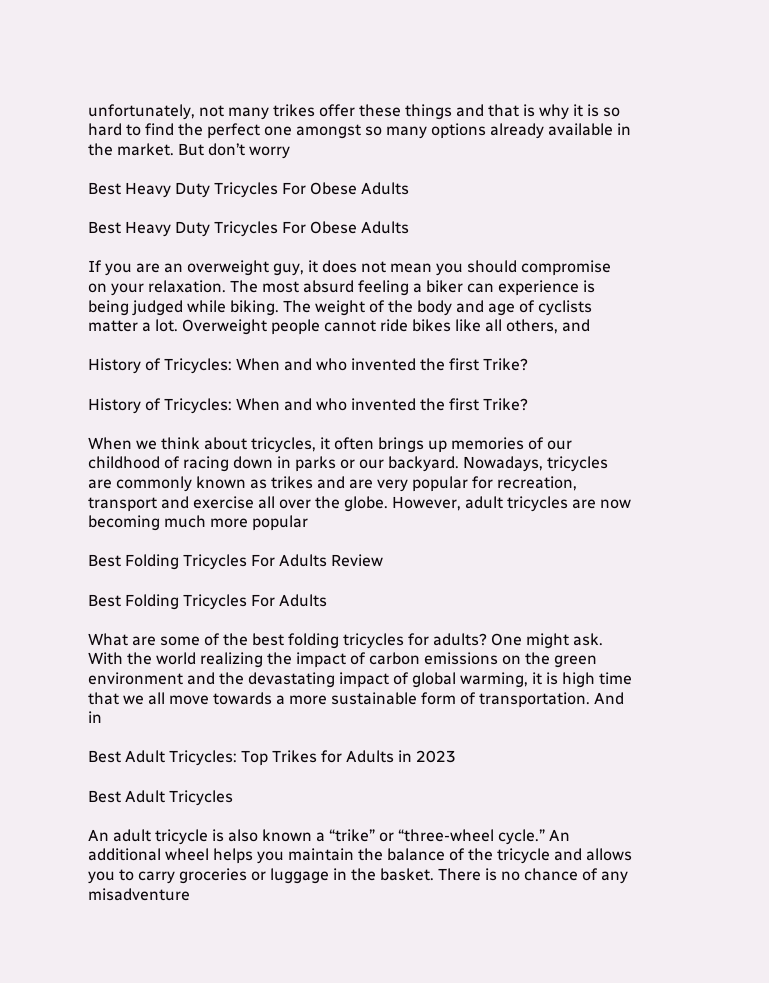unfortunately, not many trikes offer these things and that is why it is so hard to find the perfect one amongst so many options already available in the market. But don’t worry

Best Heavy Duty Tricycles For Obese Adults

Best Heavy Duty Tricycles For Obese Adults

If you are an overweight guy, it does not mean you should compromise on your relaxation. The most absurd feeling a biker can experience is being judged while biking. The weight of the body and age of cyclists matter a lot. Overweight people cannot ride bikes like all others, and

History of Tricycles: When and who invented the first Trike?

History of Tricycles: When and who invented the first Trike?

When we think about tricycles, it often brings up memories of our childhood of racing down in parks or our backyard. Nowadays, tricycles are commonly known as trikes and are very popular for recreation, transport and exercise all over the globe. However, adult tricycles are now becoming much more popular

Best Folding Tricycles For Adults Review

Best Folding Tricycles For Adults

What are some of the best folding tricycles for adults? One might ask. With the world realizing the impact of carbon emissions on the green environment and the devastating impact of global warming, it is high time that we all move towards a more sustainable form of transportation. And in

Best Adult Tricycles: Top Trikes for Adults in 2023

Best Adult Tricycles

An adult tricycle is also known a “trike” or “three-wheel cycle.” An additional wheel helps you maintain the balance of the tricycle and allows you to carry groceries or luggage in the basket. There is no chance of any misadventure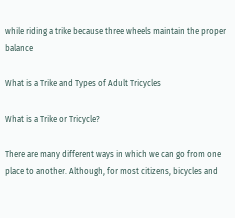while riding a trike because three wheels maintain the proper balance

What is a Trike and Types of Adult Tricycles

What is a Trike or Tricycle?

There are many different ways in which we can go from one place to another. Although, for most citizens, bicycles and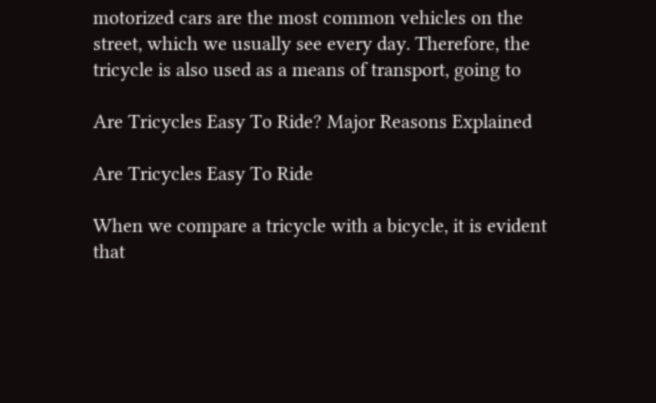motorized cars are the most common vehicles on the street, which we usually see every day. Therefore, the tricycle is also used as a means of transport, going to

Are Tricycles Easy To Ride? Major Reasons Explained

Are Tricycles Easy To Ride

When we compare a tricycle with a bicycle, it is evident that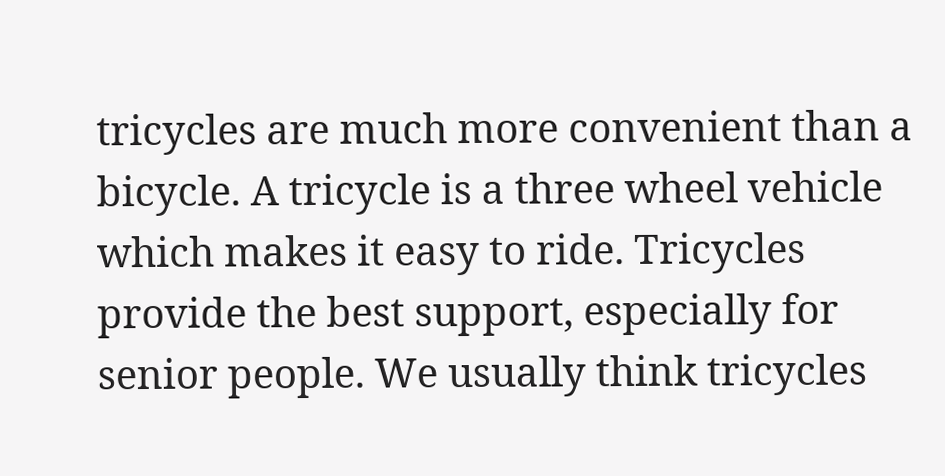tricycles are much more convenient than a bicycle. A tricycle is a three wheel vehicle which makes it easy to ride. Tricycles provide the best support, especially for senior people. We usually think tricycles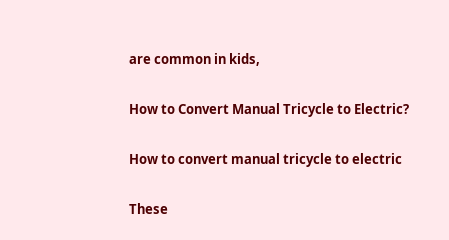are common in kids,

How to Convert Manual Tricycle to Electric?

How to convert manual tricycle to electric

These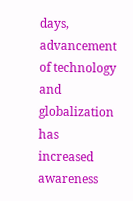days, advancement of technology and globalization has increased awareness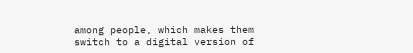among people, which makes them switch to a digital version of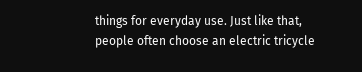things for everyday use. Just like that, people often choose an electric tricycle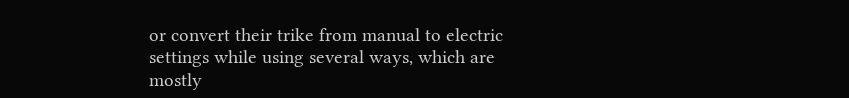or convert their trike from manual to electric settings while using several ways, which are mostly